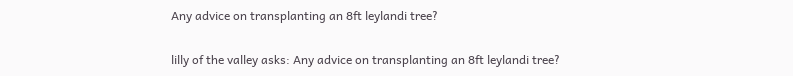Any advice on transplanting an 8ft leylandi tree?

lilly of the valley asks: Any advice on transplanting an 8ft leylandi tree?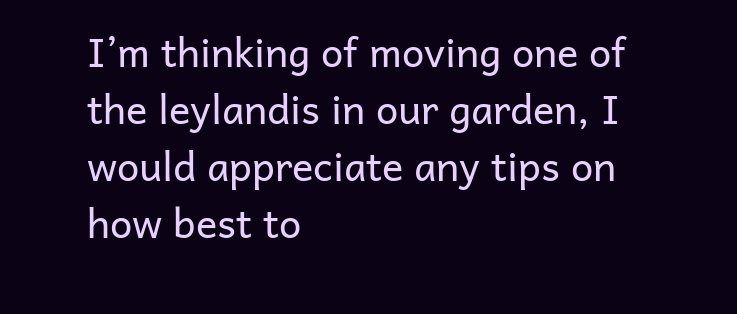I’m thinking of moving one of the leylandis in our garden, I would appreciate any tips on how best to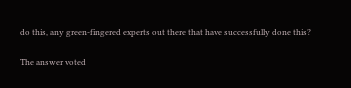do this, any green-fingered experts out there that have successfully done this?

The answer voted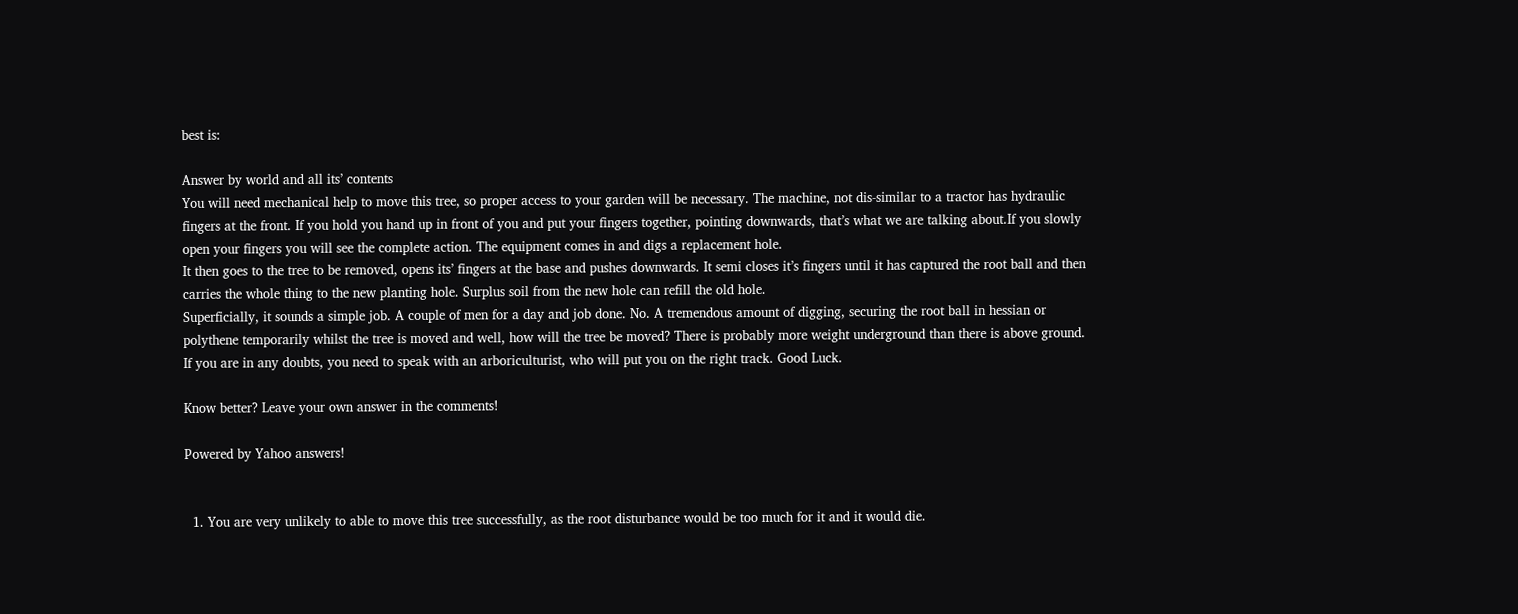best is:

Answer by world and all its’ contents
You will need mechanical help to move this tree, so proper access to your garden will be necessary. The machine, not dis-similar to a tractor has hydraulic fingers at the front. If you hold you hand up in front of you and put your fingers together, pointing downwards, that’s what we are talking about.If you slowly open your fingers you will see the complete action. The equipment comes in and digs a replacement hole.
It then goes to the tree to be removed, opens its’ fingers at the base and pushes downwards. It semi closes it’s fingers until it has captured the root ball and then carries the whole thing to the new planting hole. Surplus soil from the new hole can refill the old hole.
Superficially, it sounds a simple job. A couple of men for a day and job done. No. A tremendous amount of digging, securing the root ball in hessian or polythene temporarily whilst the tree is moved and well, how will the tree be moved? There is probably more weight underground than there is above ground.
If you are in any doubts, you need to speak with an arboriculturist, who will put you on the right track. Good Luck.

Know better? Leave your own answer in the comments!

Powered by Yahoo answers!


  1. You are very unlikely to able to move this tree successfully, as the root disturbance would be too much for it and it would die.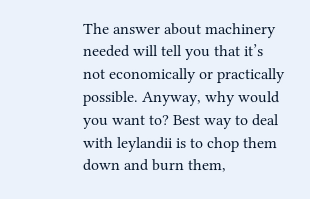The answer about machinery needed will tell you that it’s not economically or practically possible. Anyway, why would you want to? Best way to deal with leylandii is to chop them down and burn them,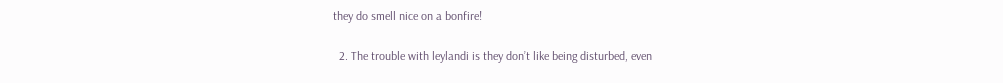they do smell nice on a bonfire!

  2. The trouble with leylandi is they don’t like being disturbed, even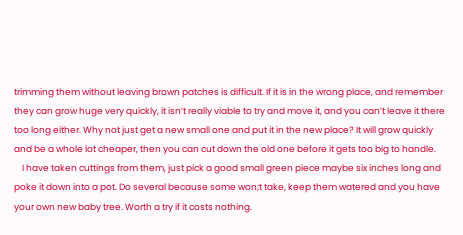trimming them without leaving brown patches is difficult. If it is in the wrong place, and remember they can grow huge very quickly, it isn’t really viable to try and move it, and you can’t leave it there too long either. Why not just get a new small one and put it in the new place? It will grow quickly and be a whole lot cheaper, then you can cut down the old one before it gets too big to handle.
    I have taken cuttings from them, just pick a good small green piece maybe six inches long and poke it down into a pot. Do several because some won;t take, keep them watered and you have your own new baby tree. Worth a try if it costs nothing.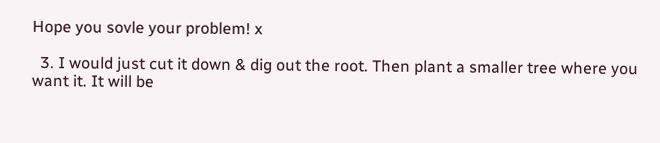Hope you sovle your problem! x

  3. I would just cut it down & dig out the root. Then plant a smaller tree where you want it. It will be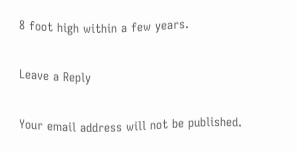8 foot high within a few years.

Leave a Reply

Your email address will not be published.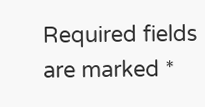Required fields are marked *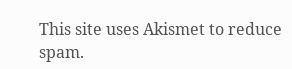This site uses Akismet to reduce spam.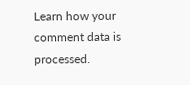Learn how your comment data is processed.